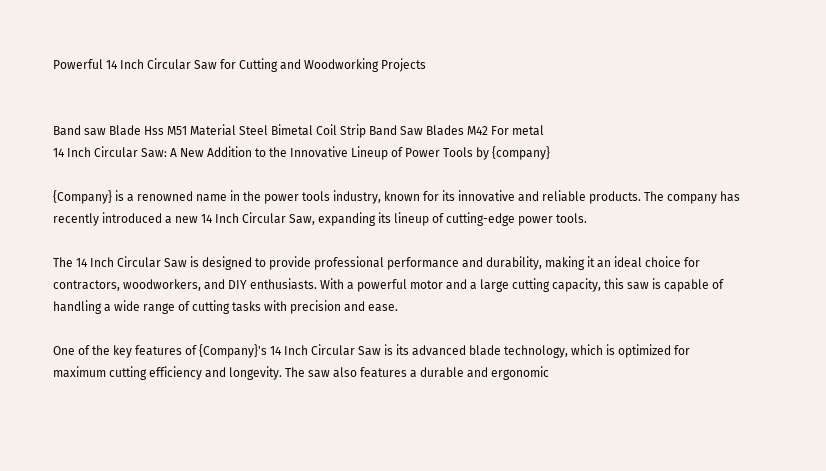Powerful 14 Inch Circular Saw for Cutting and Woodworking Projects


Band saw Blade Hss M51 Material Steel Bimetal Coil Strip Band Saw Blades M42 For metal
14 Inch Circular Saw: A New Addition to the Innovative Lineup of Power Tools by {company}

{Company} is a renowned name in the power tools industry, known for its innovative and reliable products. The company has recently introduced a new 14 Inch Circular Saw, expanding its lineup of cutting-edge power tools.

The 14 Inch Circular Saw is designed to provide professional performance and durability, making it an ideal choice for contractors, woodworkers, and DIY enthusiasts. With a powerful motor and a large cutting capacity, this saw is capable of handling a wide range of cutting tasks with precision and ease.

One of the key features of {Company}'s 14 Inch Circular Saw is its advanced blade technology, which is optimized for maximum cutting efficiency and longevity. The saw also features a durable and ergonomic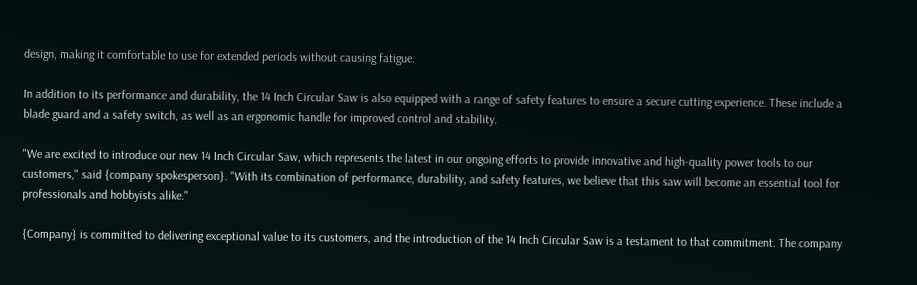design, making it comfortable to use for extended periods without causing fatigue.

In addition to its performance and durability, the 14 Inch Circular Saw is also equipped with a range of safety features to ensure a secure cutting experience. These include a blade guard and a safety switch, as well as an ergonomic handle for improved control and stability.

"We are excited to introduce our new 14 Inch Circular Saw, which represents the latest in our ongoing efforts to provide innovative and high-quality power tools to our customers," said {company spokesperson}. "With its combination of performance, durability, and safety features, we believe that this saw will become an essential tool for professionals and hobbyists alike."

{Company} is committed to delivering exceptional value to its customers, and the introduction of the 14 Inch Circular Saw is a testament to that commitment. The company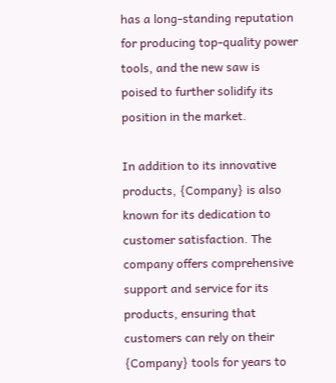has a long-standing reputation for producing top-quality power tools, and the new saw is poised to further solidify its position in the market.

In addition to its innovative products, {Company} is also known for its dedication to customer satisfaction. The company offers comprehensive support and service for its products, ensuring that customers can rely on their {Company} tools for years to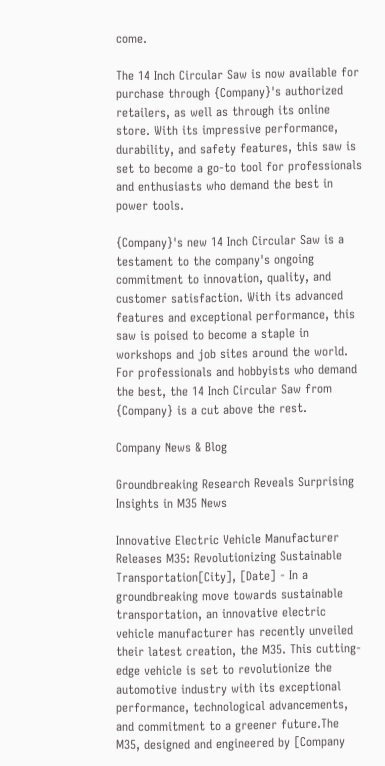come.

The 14 Inch Circular Saw is now available for purchase through {Company}'s authorized retailers, as well as through its online store. With its impressive performance, durability, and safety features, this saw is set to become a go-to tool for professionals and enthusiasts who demand the best in power tools.

{Company}'s new 14 Inch Circular Saw is a testament to the company's ongoing commitment to innovation, quality, and customer satisfaction. With its advanced features and exceptional performance, this saw is poised to become a staple in workshops and job sites around the world. For professionals and hobbyists who demand the best, the 14 Inch Circular Saw from {Company} is a cut above the rest.

Company News & Blog

Groundbreaking Research Reveals Surprising Insights in M35 News

Innovative Electric Vehicle Manufacturer Releases M35: Revolutionizing Sustainable Transportation[City], [Date] - In a groundbreaking move towards sustainable transportation, an innovative electric vehicle manufacturer has recently unveiled their latest creation, the M35. This cutting-edge vehicle is set to revolutionize the automotive industry with its exceptional performance, technological advancements, and commitment to a greener future.The M35, designed and engineered by [Company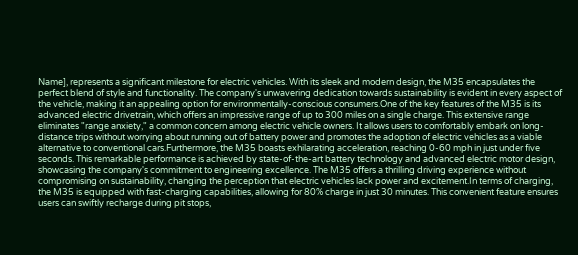Name], represents a significant milestone for electric vehicles. With its sleek and modern design, the M35 encapsulates the perfect blend of style and functionality. The company's unwavering dedication towards sustainability is evident in every aspect of the vehicle, making it an appealing option for environmentally-conscious consumers.One of the key features of the M35 is its advanced electric drivetrain, which offers an impressive range of up to 300 miles on a single charge. This extensive range eliminates "range anxiety," a common concern among electric vehicle owners. It allows users to comfortably embark on long-distance trips without worrying about running out of battery power and promotes the adoption of electric vehicles as a viable alternative to conventional cars.Furthermore, the M35 boasts exhilarating acceleration, reaching 0-60 mph in just under five seconds. This remarkable performance is achieved by state-of-the-art battery technology and advanced electric motor design, showcasing the company's commitment to engineering excellence. The M35 offers a thrilling driving experience without compromising on sustainability, changing the perception that electric vehicles lack power and excitement.In terms of charging, the M35 is equipped with fast-charging capabilities, allowing for 80% charge in just 30 minutes. This convenient feature ensures users can swiftly recharge during pit stops,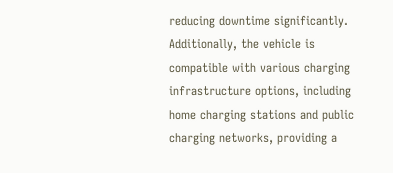reducing downtime significantly. Additionally, the vehicle is compatible with various charging infrastructure options, including home charging stations and public charging networks, providing a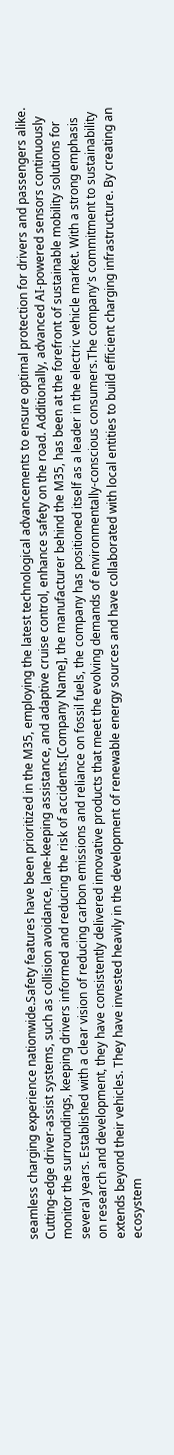seamless charging experience nationwide.Safety features have been prioritized in the M35, employing the latest technological advancements to ensure optimal protection for drivers and passengers alike. Cutting-edge driver-assist systems, such as collision avoidance, lane-keeping assistance, and adaptive cruise control, enhance safety on the road. Additionally, advanced AI-powered sensors continuously monitor the surroundings, keeping drivers informed and reducing the risk of accidents.[Company Name], the manufacturer behind the M35, has been at the forefront of sustainable mobility solutions for several years. Established with a clear vision of reducing carbon emissions and reliance on fossil fuels, the company has positioned itself as a leader in the electric vehicle market. With a strong emphasis on research and development, they have consistently delivered innovative products that meet the evolving demands of environmentally-conscious consumers.The company's commitment to sustainability extends beyond their vehicles. They have invested heavily in the development of renewable energy sources and have collaborated with local entities to build efficient charging infrastructure. By creating an ecosystem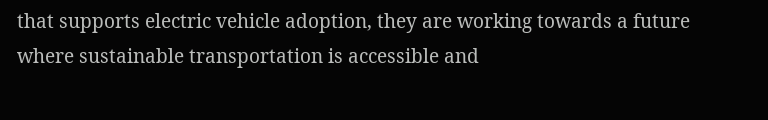that supports electric vehicle adoption, they are working towards a future where sustainable transportation is accessible and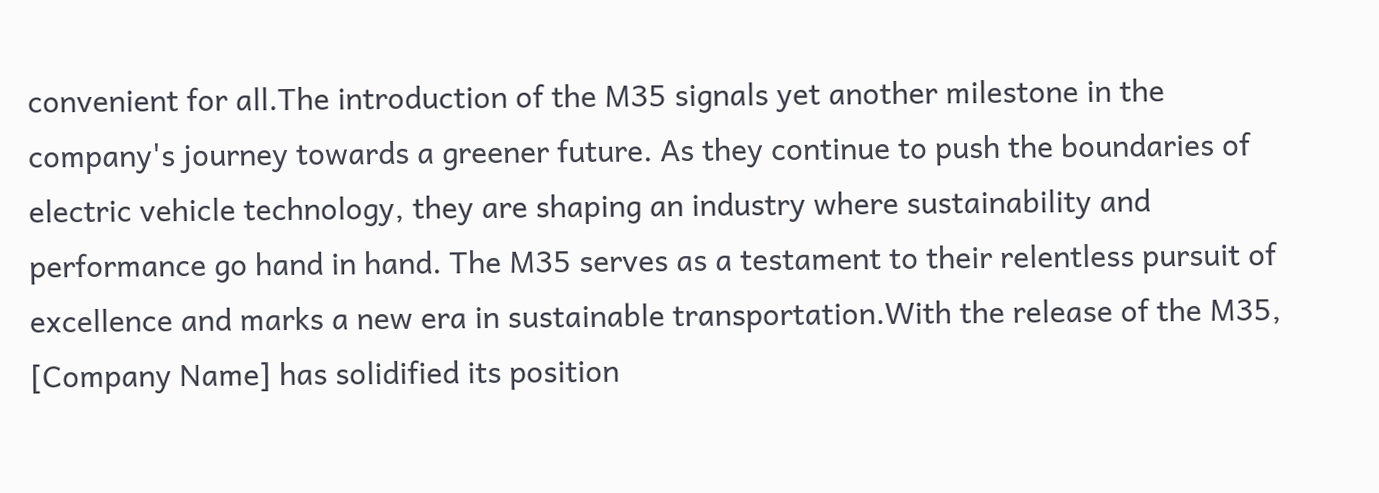convenient for all.The introduction of the M35 signals yet another milestone in the company's journey towards a greener future. As they continue to push the boundaries of electric vehicle technology, they are shaping an industry where sustainability and performance go hand in hand. The M35 serves as a testament to their relentless pursuit of excellence and marks a new era in sustainable transportation.With the release of the M35, [Company Name] has solidified its position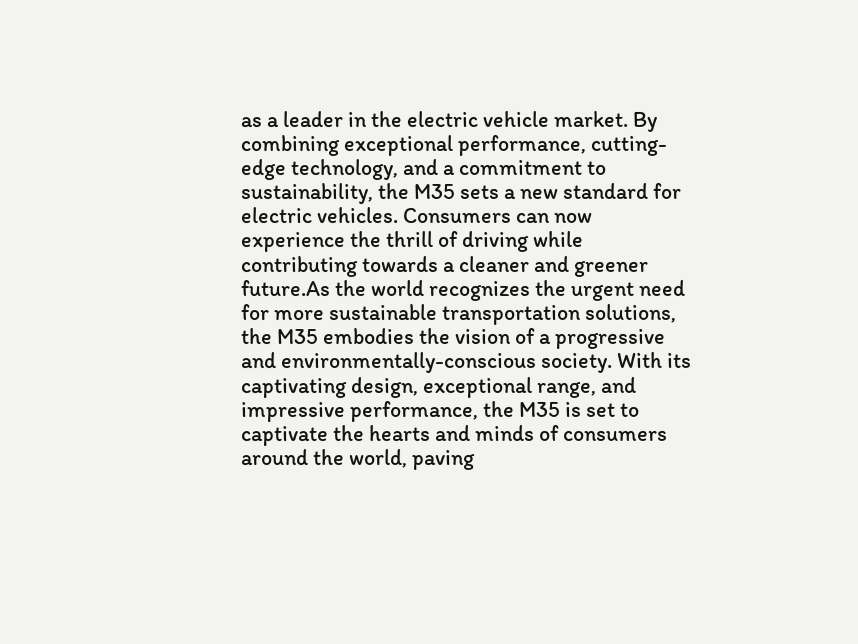as a leader in the electric vehicle market. By combining exceptional performance, cutting-edge technology, and a commitment to sustainability, the M35 sets a new standard for electric vehicles. Consumers can now experience the thrill of driving while contributing towards a cleaner and greener future.As the world recognizes the urgent need for more sustainable transportation solutions, the M35 embodies the vision of a progressive and environmentally-conscious society. With its captivating design, exceptional range, and impressive performance, the M35 is set to captivate the hearts and minds of consumers around the world, paving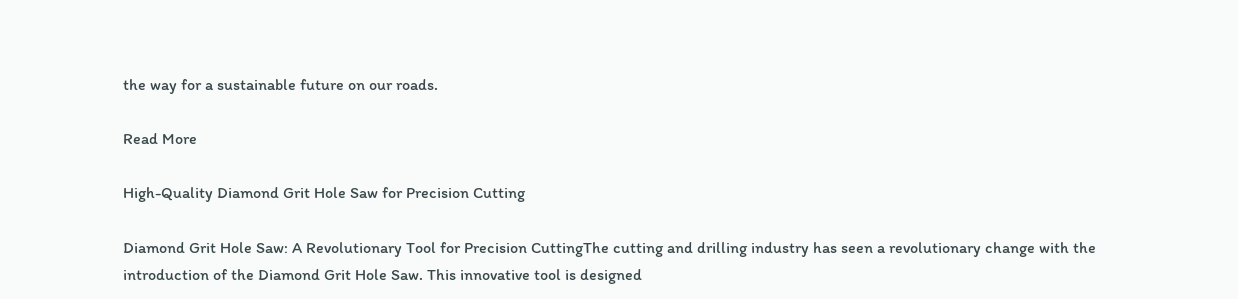the way for a sustainable future on our roads.

Read More

High-Quality Diamond Grit Hole Saw for Precision Cutting

Diamond Grit Hole Saw: A Revolutionary Tool for Precision CuttingThe cutting and drilling industry has seen a revolutionary change with the introduction of the Diamond Grit Hole Saw. This innovative tool is designed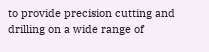to provide precision cutting and drilling on a wide range of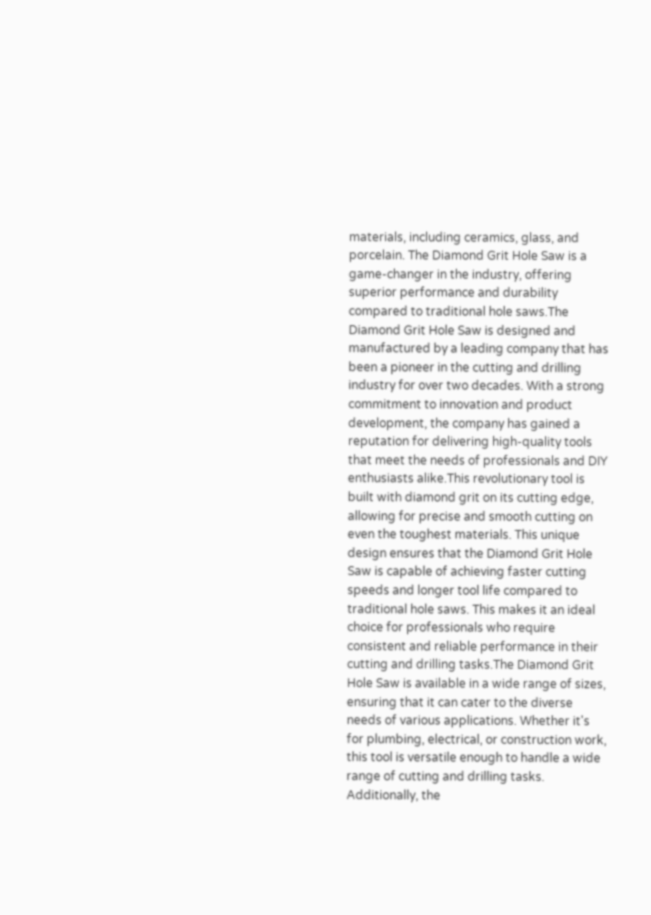materials, including ceramics, glass, and porcelain. The Diamond Grit Hole Saw is a game-changer in the industry, offering superior performance and durability compared to traditional hole saws.The Diamond Grit Hole Saw is designed and manufactured by a leading company that has been a pioneer in the cutting and drilling industry for over two decades. With a strong commitment to innovation and product development, the company has gained a reputation for delivering high-quality tools that meet the needs of professionals and DIY enthusiasts alike.This revolutionary tool is built with diamond grit on its cutting edge, allowing for precise and smooth cutting on even the toughest materials. This unique design ensures that the Diamond Grit Hole Saw is capable of achieving faster cutting speeds and longer tool life compared to traditional hole saws. This makes it an ideal choice for professionals who require consistent and reliable performance in their cutting and drilling tasks.The Diamond Grit Hole Saw is available in a wide range of sizes, ensuring that it can cater to the diverse needs of various applications. Whether it's for plumbing, electrical, or construction work, this tool is versatile enough to handle a wide range of cutting and drilling tasks. Additionally, the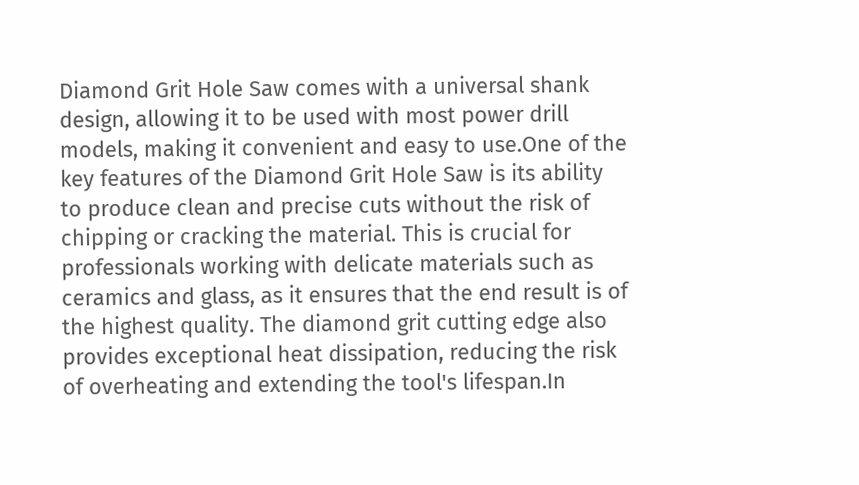Diamond Grit Hole Saw comes with a universal shank design, allowing it to be used with most power drill models, making it convenient and easy to use.One of the key features of the Diamond Grit Hole Saw is its ability to produce clean and precise cuts without the risk of chipping or cracking the material. This is crucial for professionals working with delicate materials such as ceramics and glass, as it ensures that the end result is of the highest quality. The diamond grit cutting edge also provides exceptional heat dissipation, reducing the risk of overheating and extending the tool's lifespan.In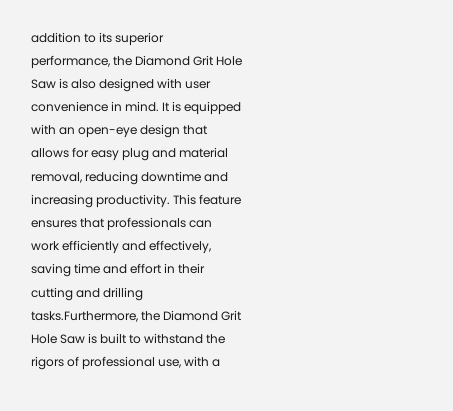addition to its superior performance, the Diamond Grit Hole Saw is also designed with user convenience in mind. It is equipped with an open-eye design that allows for easy plug and material removal, reducing downtime and increasing productivity. This feature ensures that professionals can work efficiently and effectively, saving time and effort in their cutting and drilling tasks.Furthermore, the Diamond Grit Hole Saw is built to withstand the rigors of professional use, with a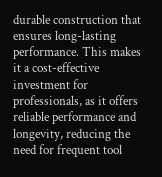durable construction that ensures long-lasting performance. This makes it a cost-effective investment for professionals, as it offers reliable performance and longevity, reducing the need for frequent tool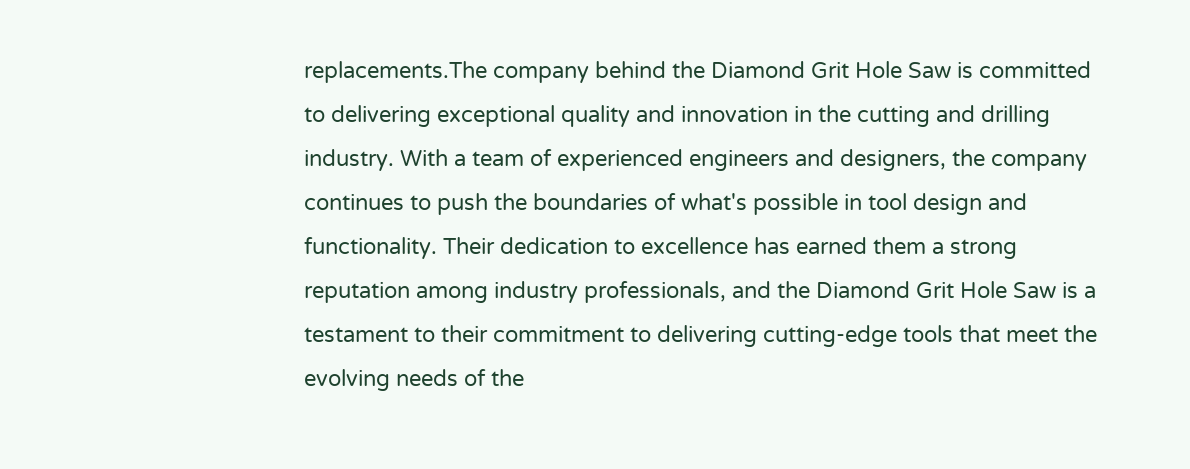replacements.The company behind the Diamond Grit Hole Saw is committed to delivering exceptional quality and innovation in the cutting and drilling industry. With a team of experienced engineers and designers, the company continues to push the boundaries of what's possible in tool design and functionality. Their dedication to excellence has earned them a strong reputation among industry professionals, and the Diamond Grit Hole Saw is a testament to their commitment to delivering cutting-edge tools that meet the evolving needs of the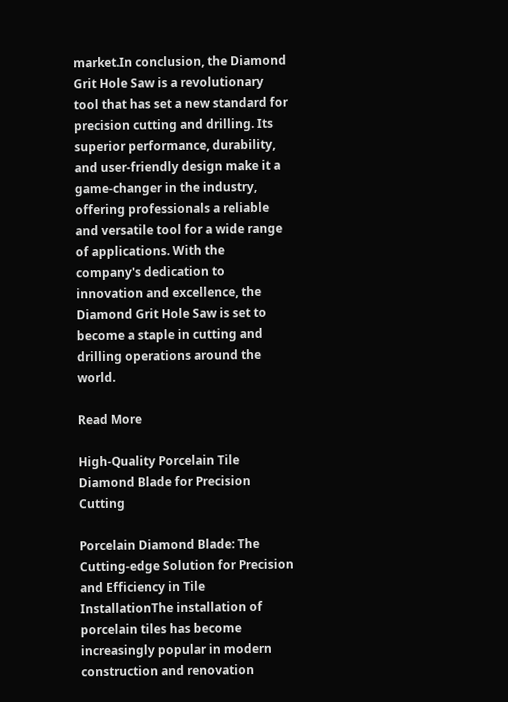market.In conclusion, the Diamond Grit Hole Saw is a revolutionary tool that has set a new standard for precision cutting and drilling. Its superior performance, durability, and user-friendly design make it a game-changer in the industry, offering professionals a reliable and versatile tool for a wide range of applications. With the company's dedication to innovation and excellence, the Diamond Grit Hole Saw is set to become a staple in cutting and drilling operations around the world.

Read More

High-Quality Porcelain Tile Diamond Blade for Precision Cutting

Porcelain Diamond Blade: The Cutting-edge Solution for Precision and Efficiency in Tile InstallationThe installation of porcelain tiles has become increasingly popular in modern construction and renovation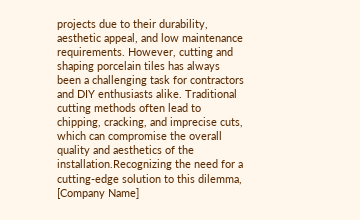projects due to their durability, aesthetic appeal, and low maintenance requirements. However, cutting and shaping porcelain tiles has always been a challenging task for contractors and DIY enthusiasts alike. Traditional cutting methods often lead to chipping, cracking, and imprecise cuts, which can compromise the overall quality and aesthetics of the installation.Recognizing the need for a cutting-edge solution to this dilemma, [Company Name]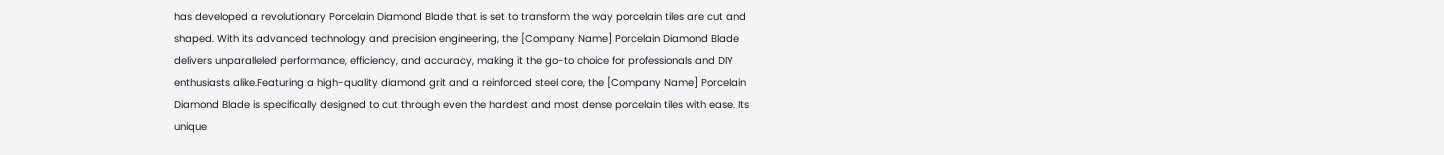has developed a revolutionary Porcelain Diamond Blade that is set to transform the way porcelain tiles are cut and shaped. With its advanced technology and precision engineering, the [Company Name] Porcelain Diamond Blade delivers unparalleled performance, efficiency, and accuracy, making it the go-to choice for professionals and DIY enthusiasts alike.Featuring a high-quality diamond grit and a reinforced steel core, the [Company Name] Porcelain Diamond Blade is specifically designed to cut through even the hardest and most dense porcelain tiles with ease. Its unique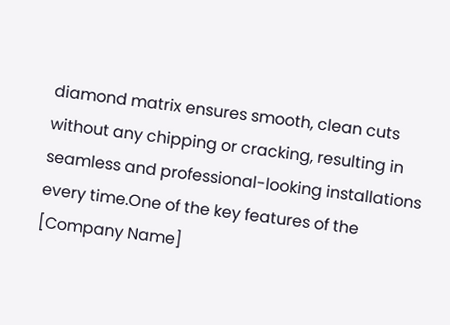diamond matrix ensures smooth, clean cuts without any chipping or cracking, resulting in seamless and professional-looking installations every time.One of the key features of the [Company Name]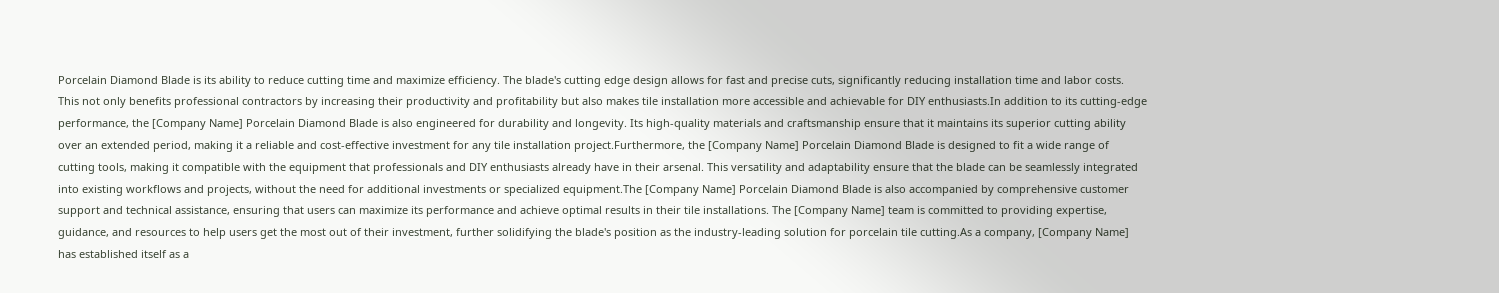Porcelain Diamond Blade is its ability to reduce cutting time and maximize efficiency. The blade's cutting edge design allows for fast and precise cuts, significantly reducing installation time and labor costs. This not only benefits professional contractors by increasing their productivity and profitability but also makes tile installation more accessible and achievable for DIY enthusiasts.In addition to its cutting-edge performance, the [Company Name] Porcelain Diamond Blade is also engineered for durability and longevity. Its high-quality materials and craftsmanship ensure that it maintains its superior cutting ability over an extended period, making it a reliable and cost-effective investment for any tile installation project.Furthermore, the [Company Name] Porcelain Diamond Blade is designed to fit a wide range of cutting tools, making it compatible with the equipment that professionals and DIY enthusiasts already have in their arsenal. This versatility and adaptability ensure that the blade can be seamlessly integrated into existing workflows and projects, without the need for additional investments or specialized equipment.The [Company Name] Porcelain Diamond Blade is also accompanied by comprehensive customer support and technical assistance, ensuring that users can maximize its performance and achieve optimal results in their tile installations. The [Company Name] team is committed to providing expertise, guidance, and resources to help users get the most out of their investment, further solidifying the blade's position as the industry-leading solution for porcelain tile cutting.As a company, [Company Name] has established itself as a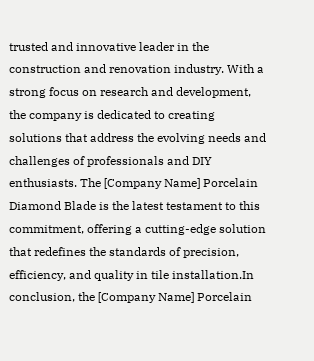trusted and innovative leader in the construction and renovation industry. With a strong focus on research and development, the company is dedicated to creating solutions that address the evolving needs and challenges of professionals and DIY enthusiasts. The [Company Name] Porcelain Diamond Blade is the latest testament to this commitment, offering a cutting-edge solution that redefines the standards of precision, efficiency, and quality in tile installation.In conclusion, the [Company Name] Porcelain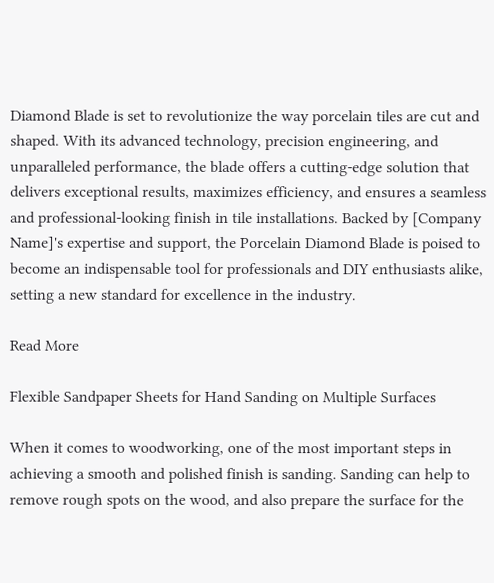Diamond Blade is set to revolutionize the way porcelain tiles are cut and shaped. With its advanced technology, precision engineering, and unparalleled performance, the blade offers a cutting-edge solution that delivers exceptional results, maximizes efficiency, and ensures a seamless and professional-looking finish in tile installations. Backed by [Company Name]'s expertise and support, the Porcelain Diamond Blade is poised to become an indispensable tool for professionals and DIY enthusiasts alike, setting a new standard for excellence in the industry.

Read More

Flexible Sandpaper Sheets for Hand Sanding on Multiple Surfaces

When it comes to woodworking, one of the most important steps in achieving a smooth and polished finish is sanding. Sanding can help to remove rough spots on the wood, and also prepare the surface for the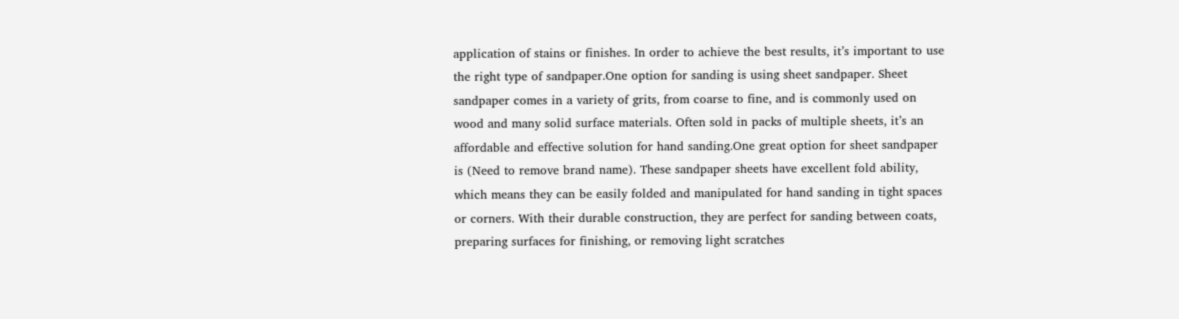application of stains or finishes. In order to achieve the best results, it’s important to use the right type of sandpaper.One option for sanding is using sheet sandpaper. Sheet sandpaper comes in a variety of grits, from coarse to fine, and is commonly used on wood and many solid surface materials. Often sold in packs of multiple sheets, it’s an affordable and effective solution for hand sanding.One great option for sheet sandpaper is (Need to remove brand name). These sandpaper sheets have excellent fold ability, which means they can be easily folded and manipulated for hand sanding in tight spaces or corners. With their durable construction, they are perfect for sanding between coats, preparing surfaces for finishing, or removing light scratches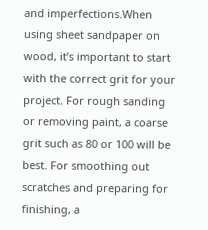and imperfections.When using sheet sandpaper on wood, it’s important to start with the correct grit for your project. For rough sanding or removing paint, a coarse grit such as 80 or 100 will be best. For smoothing out scratches and preparing for finishing, a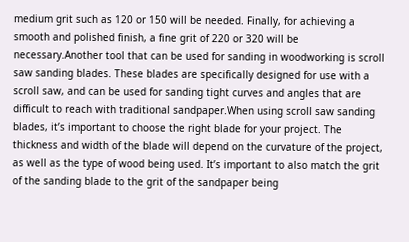medium grit such as 120 or 150 will be needed. Finally, for achieving a smooth and polished finish, a fine grit of 220 or 320 will be necessary.Another tool that can be used for sanding in woodworking is scroll saw sanding blades. These blades are specifically designed for use with a scroll saw, and can be used for sanding tight curves and angles that are difficult to reach with traditional sandpaper.When using scroll saw sanding blades, it’s important to choose the right blade for your project. The thickness and width of the blade will depend on the curvature of the project, as well as the type of wood being used. It’s important to also match the grit of the sanding blade to the grit of the sandpaper being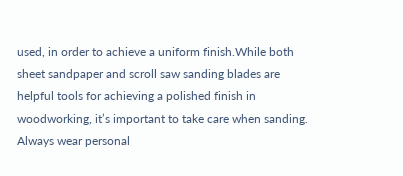used, in order to achieve a uniform finish.While both sheet sandpaper and scroll saw sanding blades are helpful tools for achieving a polished finish in woodworking, it’s important to take care when sanding. Always wear personal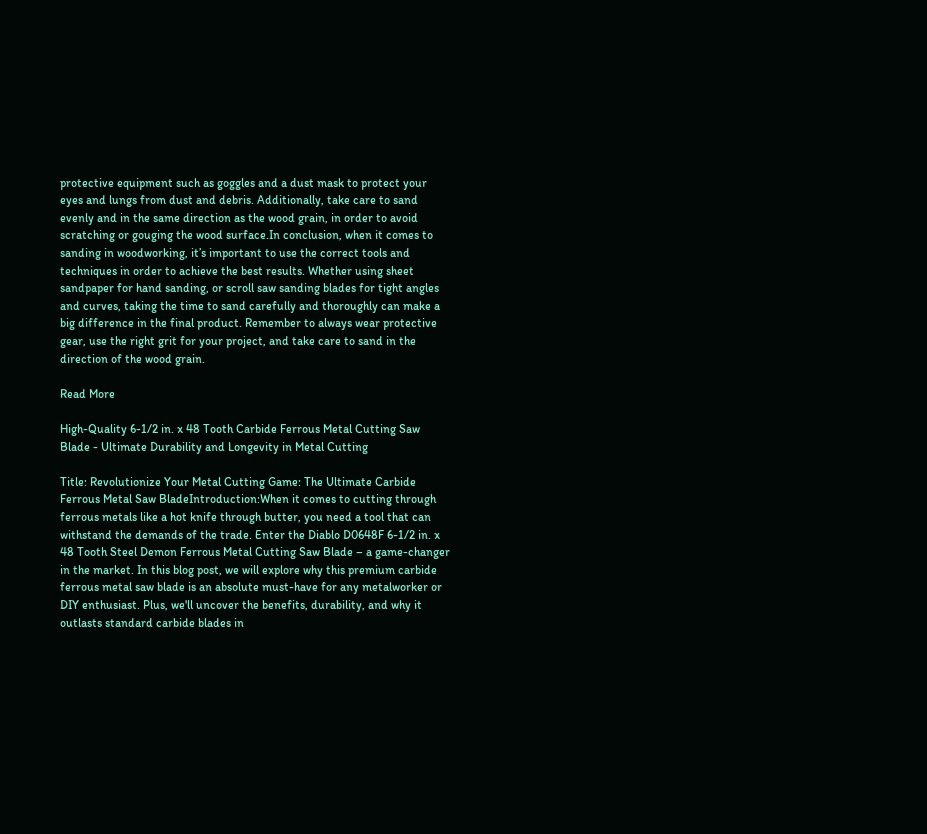protective equipment such as goggles and a dust mask to protect your eyes and lungs from dust and debris. Additionally, take care to sand evenly and in the same direction as the wood grain, in order to avoid scratching or gouging the wood surface.In conclusion, when it comes to sanding in woodworking, it’s important to use the correct tools and techniques in order to achieve the best results. Whether using sheet sandpaper for hand sanding, or scroll saw sanding blades for tight angles and curves, taking the time to sand carefully and thoroughly can make a big difference in the final product. Remember to always wear protective gear, use the right grit for your project, and take care to sand in the direction of the wood grain.

Read More

High-Quality 6-1/2 in. x 48 Tooth Carbide Ferrous Metal Cutting Saw Blade - Ultimate Durability and Longevity in Metal Cutting

Title: Revolutionize Your Metal Cutting Game: The Ultimate Carbide Ferrous Metal Saw BladeIntroduction:When it comes to cutting through ferrous metals like a hot knife through butter, you need a tool that can withstand the demands of the trade. Enter the Diablo D0648F 6-1/2 in. x 48 Tooth Steel Demon Ferrous Metal Cutting Saw Blade – a game-changer in the market. In this blog post, we will explore why this premium carbide ferrous metal saw blade is an absolute must-have for any metalworker or DIY enthusiast. Plus, we'll uncover the benefits, durability, and why it outlasts standard carbide blades in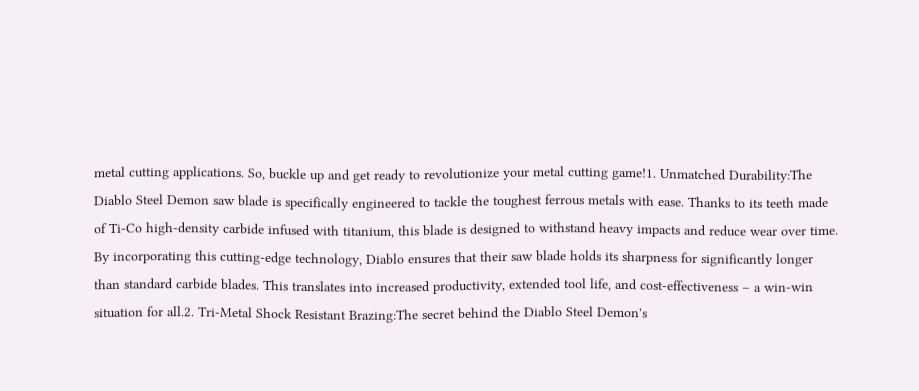metal cutting applications. So, buckle up and get ready to revolutionize your metal cutting game!1. Unmatched Durability:The Diablo Steel Demon saw blade is specifically engineered to tackle the toughest ferrous metals with ease. Thanks to its teeth made of Ti-Co high-density carbide infused with titanium, this blade is designed to withstand heavy impacts and reduce wear over time. By incorporating this cutting-edge technology, Diablo ensures that their saw blade holds its sharpness for significantly longer than standard carbide blades. This translates into increased productivity, extended tool life, and cost-effectiveness – a win-win situation for all.2. Tri-Metal Shock Resistant Brazing:The secret behind the Diablo Steel Demon's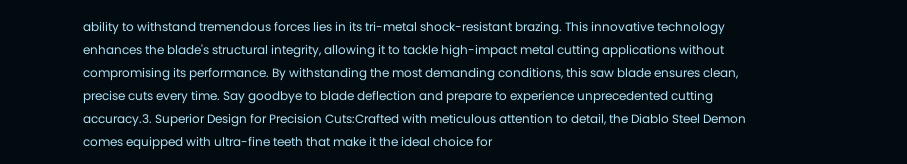ability to withstand tremendous forces lies in its tri-metal shock-resistant brazing. This innovative technology enhances the blade's structural integrity, allowing it to tackle high-impact metal cutting applications without compromising its performance. By withstanding the most demanding conditions, this saw blade ensures clean, precise cuts every time. Say goodbye to blade deflection and prepare to experience unprecedented cutting accuracy.3. Superior Design for Precision Cuts:Crafted with meticulous attention to detail, the Diablo Steel Demon comes equipped with ultra-fine teeth that make it the ideal choice for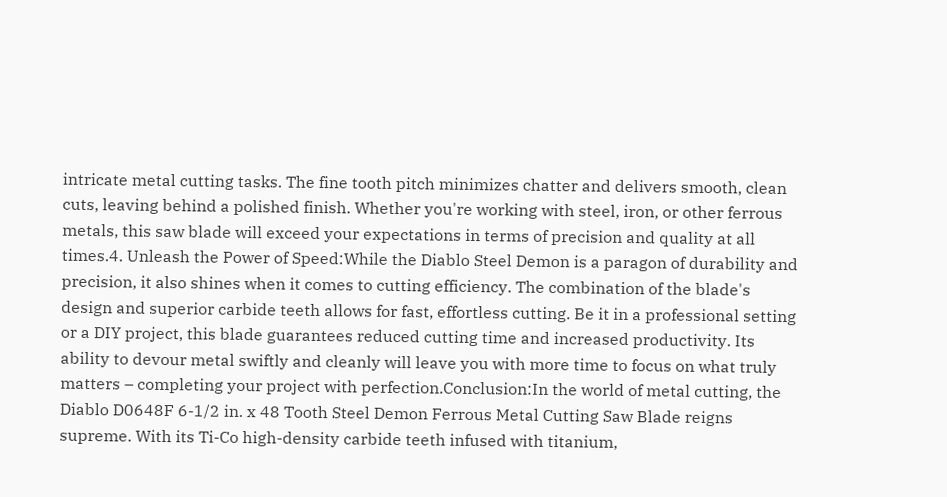intricate metal cutting tasks. The fine tooth pitch minimizes chatter and delivers smooth, clean cuts, leaving behind a polished finish. Whether you're working with steel, iron, or other ferrous metals, this saw blade will exceed your expectations in terms of precision and quality at all times.4. Unleash the Power of Speed:While the Diablo Steel Demon is a paragon of durability and precision, it also shines when it comes to cutting efficiency. The combination of the blade's design and superior carbide teeth allows for fast, effortless cutting. Be it in a professional setting or a DIY project, this blade guarantees reduced cutting time and increased productivity. Its ability to devour metal swiftly and cleanly will leave you with more time to focus on what truly matters – completing your project with perfection.Conclusion:In the world of metal cutting, the Diablo D0648F 6-1/2 in. x 48 Tooth Steel Demon Ferrous Metal Cutting Saw Blade reigns supreme. With its Ti-Co high-density carbide teeth infused with titanium,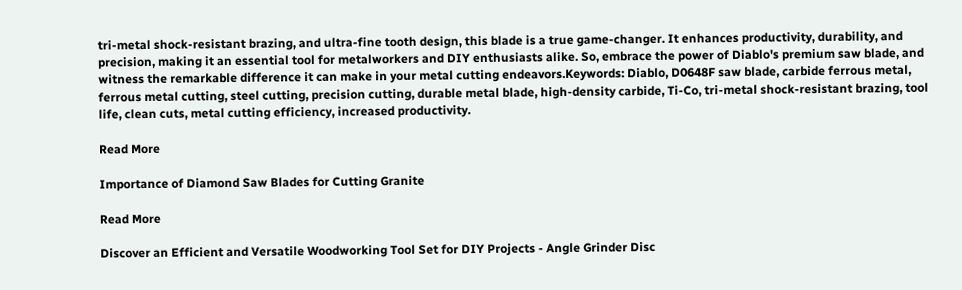tri-metal shock-resistant brazing, and ultra-fine tooth design, this blade is a true game-changer. It enhances productivity, durability, and precision, making it an essential tool for metalworkers and DIY enthusiasts alike. So, embrace the power of Diablo's premium saw blade, and witness the remarkable difference it can make in your metal cutting endeavors.Keywords: Diablo, D0648F saw blade, carbide ferrous metal, ferrous metal cutting, steel cutting, precision cutting, durable metal blade, high-density carbide, Ti-Co, tri-metal shock-resistant brazing, tool life, clean cuts, metal cutting efficiency, increased productivity.

Read More

Importance of Diamond Saw Blades for Cutting Granite

Read More

Discover an Efficient and Versatile Woodworking Tool Set for DIY Projects - Angle Grinder Disc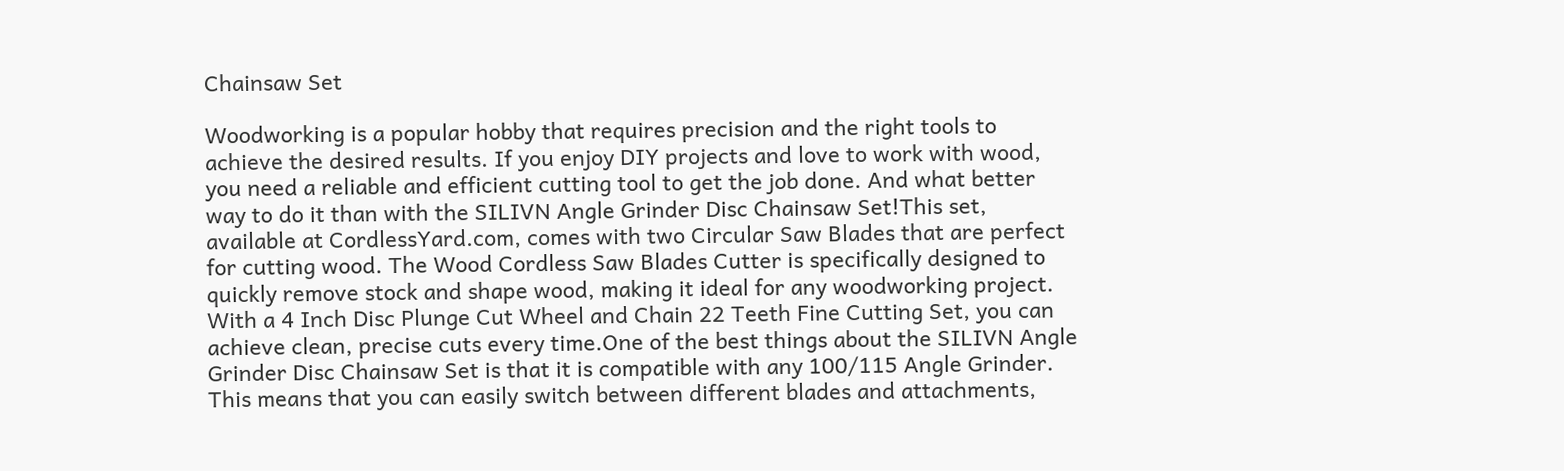Chainsaw Set

Woodworking is a popular hobby that requires precision and the right tools to achieve the desired results. If you enjoy DIY projects and love to work with wood, you need a reliable and efficient cutting tool to get the job done. And what better way to do it than with the SILIVN Angle Grinder Disc Chainsaw Set!This set, available at CordlessYard.com, comes with two Circular Saw Blades that are perfect for cutting wood. The Wood Cordless Saw Blades Cutter is specifically designed to quickly remove stock and shape wood, making it ideal for any woodworking project. With a 4 Inch Disc Plunge Cut Wheel and Chain 22 Teeth Fine Cutting Set, you can achieve clean, precise cuts every time.One of the best things about the SILIVN Angle Grinder Disc Chainsaw Set is that it is compatible with any 100/115 Angle Grinder. This means that you can easily switch between different blades and attachments,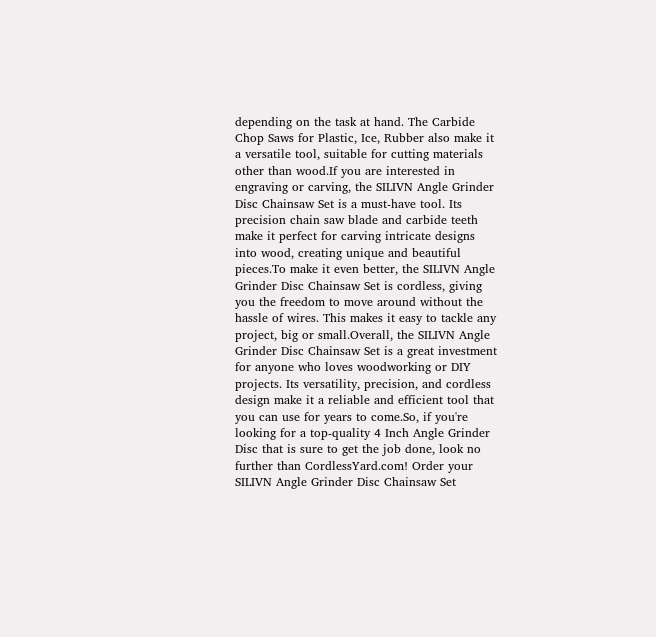depending on the task at hand. The Carbide Chop Saws for Plastic, Ice, Rubber also make it a versatile tool, suitable for cutting materials other than wood.If you are interested in engraving or carving, the SILIVN Angle Grinder Disc Chainsaw Set is a must-have tool. Its precision chain saw blade and carbide teeth make it perfect for carving intricate designs into wood, creating unique and beautiful pieces.To make it even better, the SILIVN Angle Grinder Disc Chainsaw Set is cordless, giving you the freedom to move around without the hassle of wires. This makes it easy to tackle any project, big or small.Overall, the SILIVN Angle Grinder Disc Chainsaw Set is a great investment for anyone who loves woodworking or DIY projects. Its versatility, precision, and cordless design make it a reliable and efficient tool that you can use for years to come.So, if you're looking for a top-quality 4 Inch Angle Grinder Disc that is sure to get the job done, look no further than CordlessYard.com! Order your SILIVN Angle Grinder Disc Chainsaw Set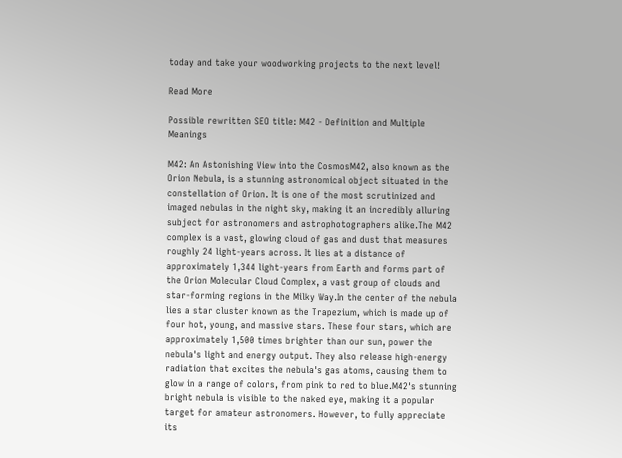today and take your woodworking projects to the next level!

Read More

Possible rewritten SEO title: M42 - Definition and Multiple Meanings

M42: An Astonishing View into the CosmosM42, also known as the Orion Nebula, is a stunning astronomical object situated in the constellation of Orion. It is one of the most scrutinized and imaged nebulas in the night sky, making it an incredibly alluring subject for astronomers and astrophotographers alike.The M42 complex is a vast, glowing cloud of gas and dust that measures roughly 24 light-years across. It lies at a distance of approximately 1,344 light-years from Earth and forms part of the Orion Molecular Cloud Complex, a vast group of clouds and star-forming regions in the Milky Way.In the center of the nebula lies a star cluster known as the Trapezium, which is made up of four hot, young, and massive stars. These four stars, which are approximately 1,500 times brighter than our sun, power the nebula's light and energy output. They also release high-energy radiation that excites the nebula's gas atoms, causing them to glow in a range of colors, from pink to red to blue.M42's stunning bright nebula is visible to the naked eye, making it a popular target for amateur astronomers. However, to fully appreciate its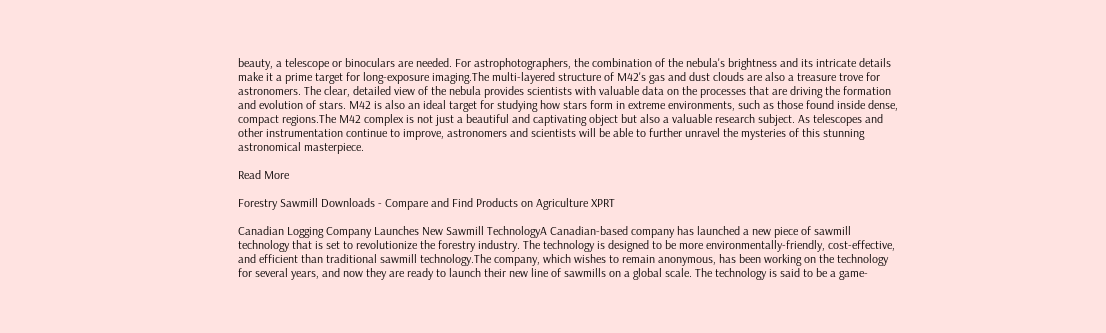beauty, a telescope or binoculars are needed. For astrophotographers, the combination of the nebula's brightness and its intricate details make it a prime target for long-exposure imaging.The multi-layered structure of M42's gas and dust clouds are also a treasure trove for astronomers. The clear, detailed view of the nebula provides scientists with valuable data on the processes that are driving the formation and evolution of stars. M42 is also an ideal target for studying how stars form in extreme environments, such as those found inside dense, compact regions.The M42 complex is not just a beautiful and captivating object but also a valuable research subject. As telescopes and other instrumentation continue to improve, astronomers and scientists will be able to further unravel the mysteries of this stunning astronomical masterpiece.

Read More

Forestry Sawmill Downloads - Compare and Find Products on Agriculture XPRT

Canadian Logging Company Launches New Sawmill TechnologyA Canadian-based company has launched a new piece of sawmill technology that is set to revolutionize the forestry industry. The technology is designed to be more environmentally-friendly, cost-effective, and efficient than traditional sawmill technology.The company, which wishes to remain anonymous, has been working on the technology for several years, and now they are ready to launch their new line of sawmills on a global scale. The technology is said to be a game-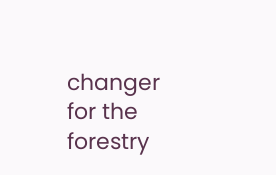changer for the forestry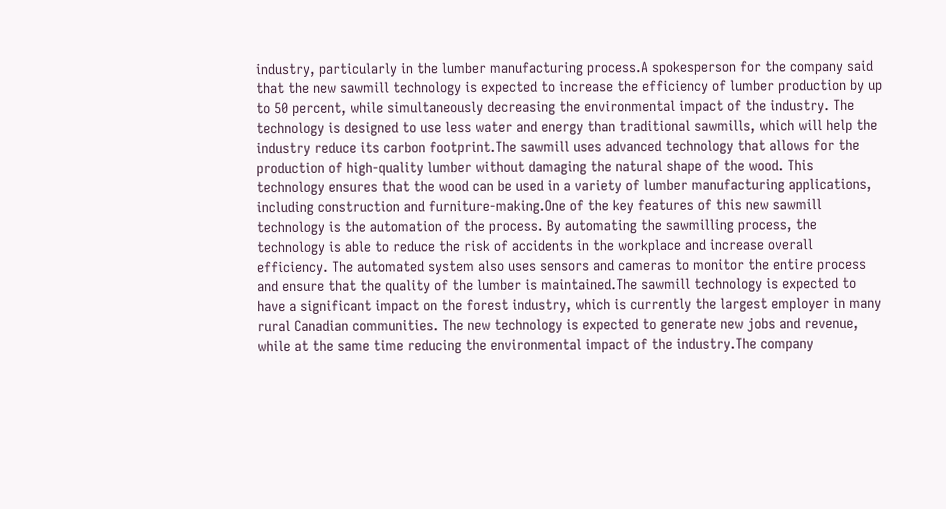industry, particularly in the lumber manufacturing process.A spokesperson for the company said that the new sawmill technology is expected to increase the efficiency of lumber production by up to 50 percent, while simultaneously decreasing the environmental impact of the industry. The technology is designed to use less water and energy than traditional sawmills, which will help the industry reduce its carbon footprint.The sawmill uses advanced technology that allows for the production of high-quality lumber without damaging the natural shape of the wood. This technology ensures that the wood can be used in a variety of lumber manufacturing applications, including construction and furniture-making.One of the key features of this new sawmill technology is the automation of the process. By automating the sawmilling process, the technology is able to reduce the risk of accidents in the workplace and increase overall efficiency. The automated system also uses sensors and cameras to monitor the entire process and ensure that the quality of the lumber is maintained.The sawmill technology is expected to have a significant impact on the forest industry, which is currently the largest employer in many rural Canadian communities. The new technology is expected to generate new jobs and revenue, while at the same time reducing the environmental impact of the industry.The company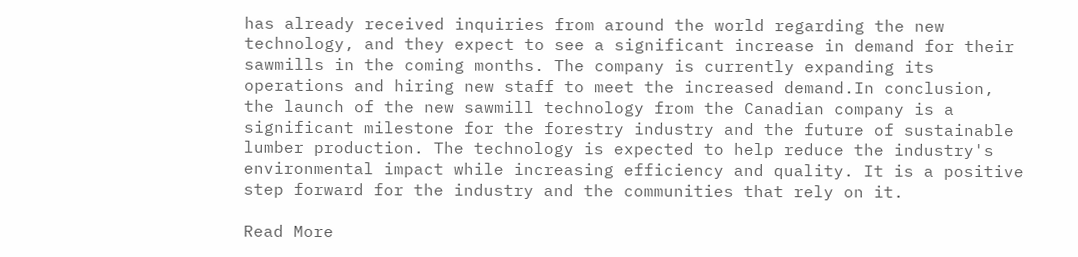has already received inquiries from around the world regarding the new technology, and they expect to see a significant increase in demand for their sawmills in the coming months. The company is currently expanding its operations and hiring new staff to meet the increased demand.In conclusion, the launch of the new sawmill technology from the Canadian company is a significant milestone for the forestry industry and the future of sustainable lumber production. The technology is expected to help reduce the industry's environmental impact while increasing efficiency and quality. It is a positive step forward for the industry and the communities that rely on it.

Read More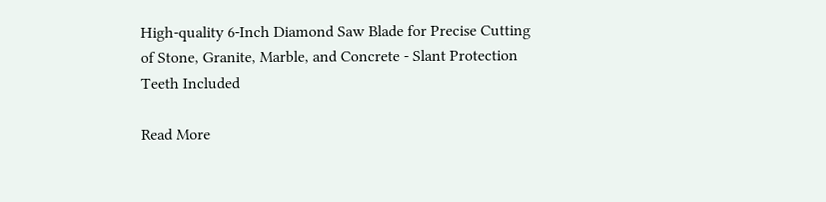High-quality 6-Inch Diamond Saw Blade for Precise Cutting of Stone, Granite, Marble, and Concrete - Slant Protection Teeth Included

Read More